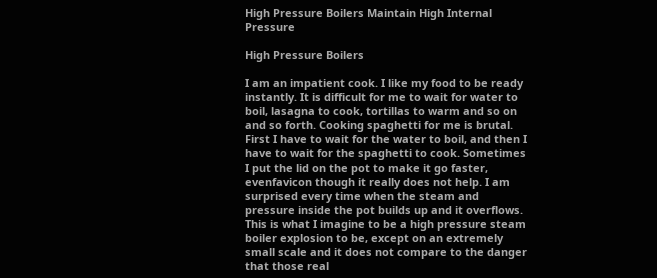High Pressure Boilers Maintain High Internal Pressure

High Pressure Boilers

I am an impatient cook. I like my food to be ready instantly. It is difficult for me to wait for water to boil, lasagna to cook, tortillas to warm and so on and so forth. Cooking spaghetti for me is brutal. First I have to wait for the water to boil, and then I have to wait for the spaghetti to cook. Sometimes I put the lid on the pot to make it go faster, evenfavicon though it really does not help. I am surprised every time when the steam and pressure inside the pot builds up and it overflows. This is what I imagine to be a high pressure steam boiler explosion to be, except on an extremely small scale and it does not compare to the danger that those real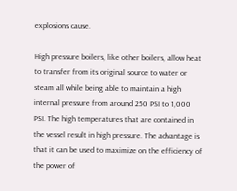explosions cause.

High pressure boilers, like other boilers, allow heat to transfer from its original source to water or steam all while being able to maintain a high internal pressure from around 250 PSI to 1,000 PSI. The high temperatures that are contained in the vessel result in high pressure. The advantage is that it can be used to maximize on the efficiency of the power of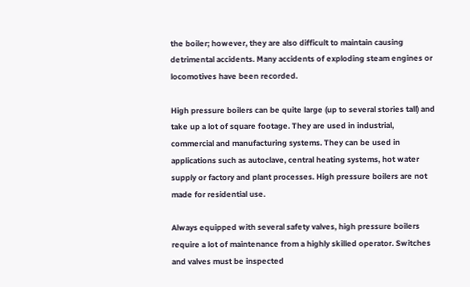the boiler; however, they are also difficult to maintain causing detrimental accidents. Many accidents of exploding steam engines or locomotives have been recorded.

High pressure boilers can be quite large (up to several stories tall) and take up a lot of square footage. They are used in industrial, commercial and manufacturing systems. They can be used in applications such as autoclave, central heating systems, hot water supply or factory and plant processes. High pressure boilers are not made for residential use.

Always equipped with several safety valves, high pressure boilers require a lot of maintenance from a highly skilled operator. Switches and valves must be inspected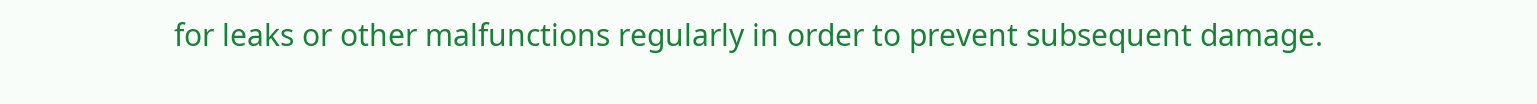for leaks or other malfunctions regularly in order to prevent subsequent damage.